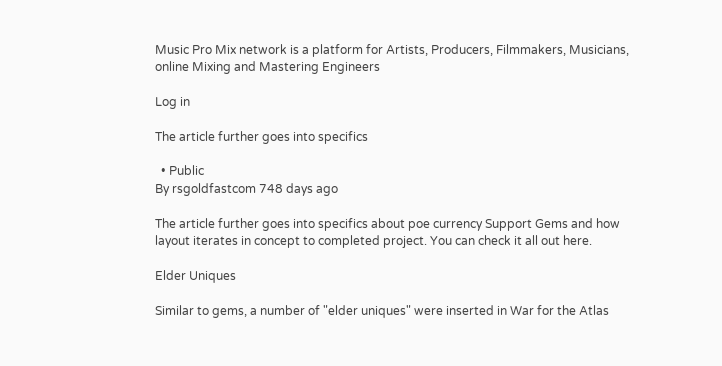Music Pro Mix network is a platform for Artists, Producers, Filmmakers, Musicians, online Mixing and Mastering Engineers

Log in

The article further goes into specifics

  • Public
By rsgoldfastcom 748 days ago

The article further goes into specifics about poe currency Support Gems and how layout iterates in concept to completed project. You can check it all out here.

Elder Uniques

Similar to gems, a number of "elder uniques" were inserted in War for the Atlas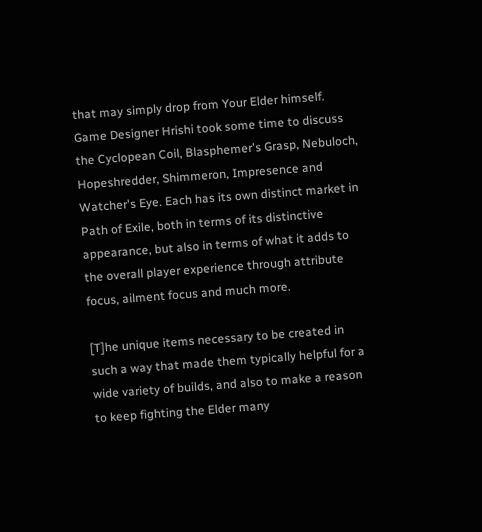that may simply drop from Your Elder himself. Game Designer Hrishi took some time to discuss the Cyclopean Coil, Blasphemer's Grasp, Nebuloch, Hopeshredder, Shimmeron, Impresence and Watcher's Eye. Each has its own distinct market in Path of Exile, both in terms of its distinctive appearance, but also in terms of what it adds to the overall player experience through attribute focus, ailment focus and much more.

[T]he unique items necessary to be created in such a way that made them typically helpful for a wide variety of builds, and also to make a reason to keep fighting the Elder many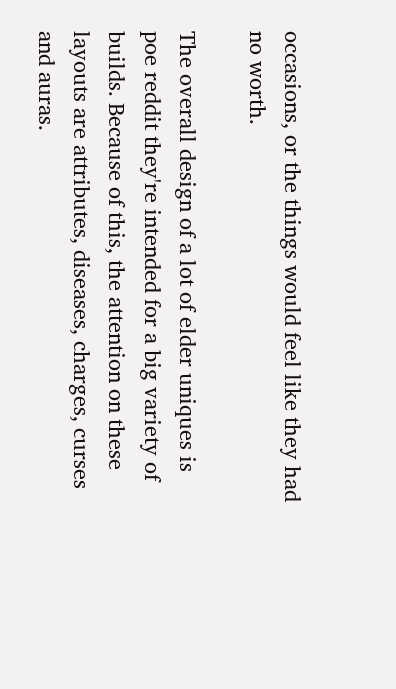occasions, or the things would feel like they had no worth.

The overall design of a lot of elder uniques is poe reddit they're intended for a big variety of builds. Because of this, the attention on these layouts are attributes, diseases, charges, curses and auras.